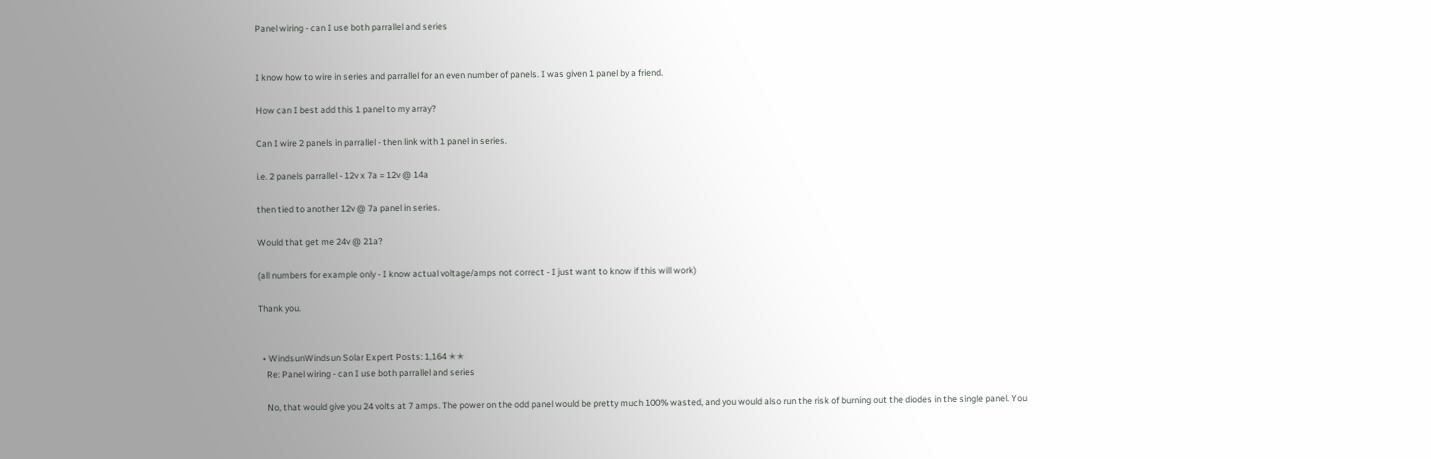Panel wiring - can I use both parrallel and series


I know how to wire in series and parrallel for an even number of panels. I was given 1 panel by a friend.

How can I best add this 1 panel to my array?

Can I wire 2 panels in parrallel - then link with 1 panel in series.

i.e. 2 panels parrallel - 12v x 7a = 12v @ 14a

then tied to another 12v @ 7a panel in series.

Would that get me 24v @ 21a?

(all numbers for example only - I know actual voltage/amps not correct - I just want to know if this will work)

Thank you.


  • WindsunWindsun Solar Expert Posts: 1,164 ✭✭
    Re: Panel wiring - can I use both parrallel and series

    No, that would give you 24 volts at 7 amps. The power on the odd panel would be pretty much 100% wasted, and you would also run the risk of burning out the diodes in the single panel. You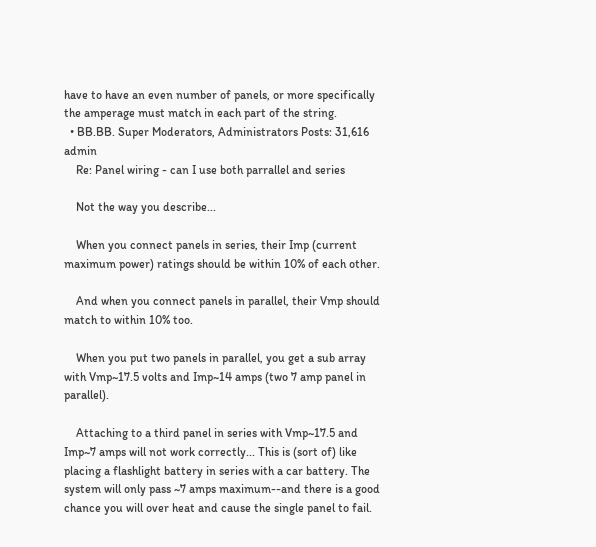have to have an even number of panels, or more specifically the amperage must match in each part of the string.
  • BB.BB. Super Moderators, Administrators Posts: 31,616 admin
    Re: Panel wiring - can I use both parrallel and series

    Not the way you describe...

    When you connect panels in series, their Imp (current maximum power) ratings should be within 10% of each other.

    And when you connect panels in parallel, their Vmp should match to within 10% too.

    When you put two panels in parallel, you get a sub array with Vmp~17.5 volts and Imp~14 amps (two 7 amp panel in parallel).

    Attaching to a third panel in series with Vmp~17.5 and Imp~7 amps will not work correctly... This is (sort of) like placing a flashlight battery in series with a car battery. The system will only pass ~7 amps maximum--and there is a good chance you will over heat and cause the single panel to fail.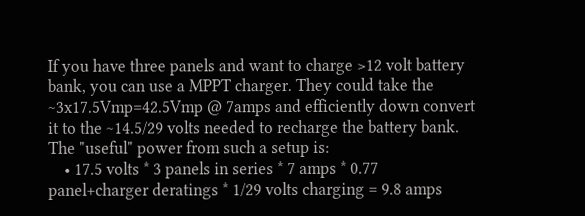If you have three panels and want to charge >12 volt battery bank, you can use a MPPT charger. They could take the ~3x17.5Vmp=42.5Vmp @ 7amps and efficiently down convert it to the ~14.5/29 volts needed to recharge the battery bank. The "useful" power from such a setup is:
    • 17.5 volts * 3 panels in series * 7 amps * 0.77 panel+charger deratings * 1/29 volts charging = 9.8 amps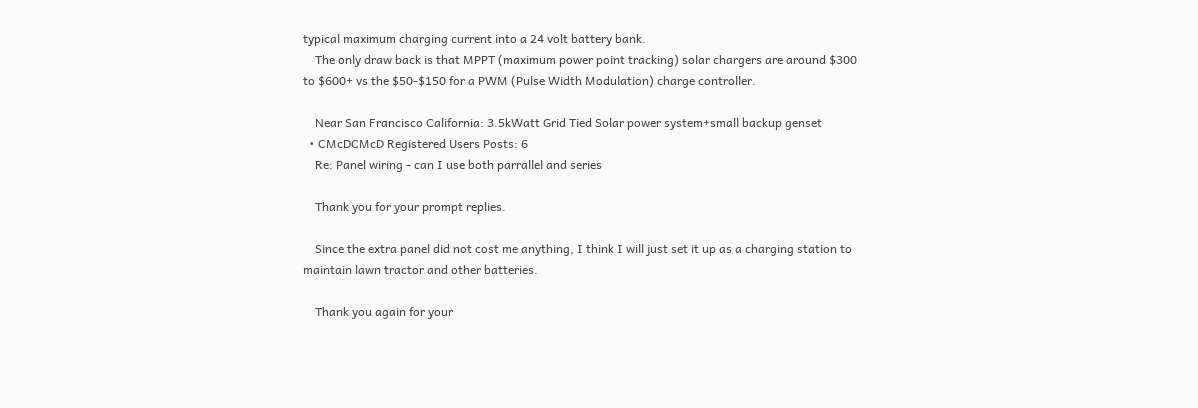typical maximum charging current into a 24 volt battery bank.
    The only draw back is that MPPT (maximum power point tracking) solar chargers are around $300 to $600+ vs the $50-$150 for a PWM (Pulse Width Modulation) charge controller.

    Near San Francisco California: 3.5kWatt Grid Tied Solar power system+small backup genset
  • CMcDCMcD Registered Users Posts: 6
    Re: Panel wiring - can I use both parrallel and series

    Thank you for your prompt replies.

    Since the extra panel did not cost me anything, I think I will just set it up as a charging station to maintain lawn tractor and other batteries.

    Thank you again for your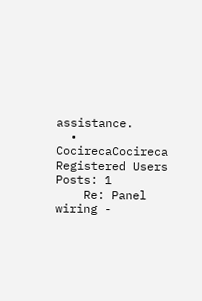assistance.
  • CocirecaCocireca Registered Users Posts: 1
    Re: Panel wiring -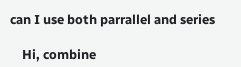can I use both parrallel and series

    Hi, combine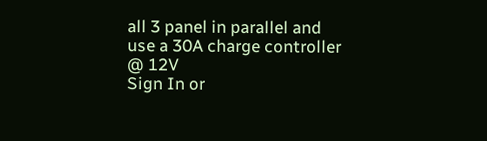all 3 panel in parallel and use a 30A charge controller @ 12V
Sign In or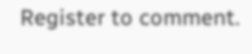Register to comment.